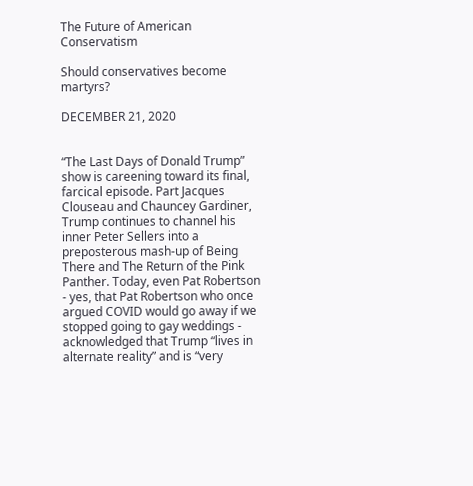The Future of American Conservatism

Should conservatives become martyrs?

DECEMBER 21, 2020


“The Last Days of Donald Trump” show is careening toward its final, farcical episode. Part Jacques Clouseau and Chauncey Gardiner, Trump continues to channel his inner Peter Sellers into a preposterous mash-up of Being There and The Return of the Pink Panther. Today, even Pat Robertson - yes, that Pat Robertson who once argued COVID would go away if we stopped going to gay weddings - acknowledged that Trump “lives in alternate reality” and is “very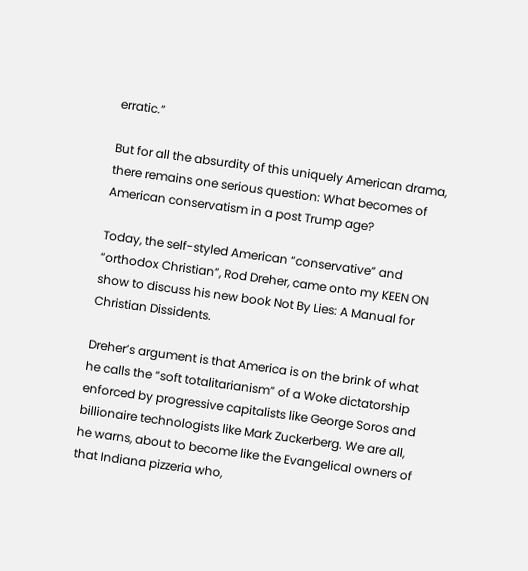erratic.”

But for all the absurdity of this uniquely American drama, there remains one serious question: What becomes of American conservatism in a post Trump age?

Today, the self-styled American “conservative” and “orthodox Christian”, Rod Dreher, came onto my KEEN ON show to discuss his new book Not By Lies: A Manual for Christian Dissidents.

Dreher’s argument is that America is on the brink of what he calls the “soft totalitarianism” of a Woke dictatorship enforced by progressive capitalists like George Soros and billionaire technologists like Mark Zuckerberg. We are all, he warns, about to become like the Evangelical owners of that Indiana pizzeria who,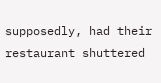supposedly, had their restaurant shuttered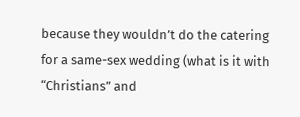because they wouldn’t do the catering for a same-sex wedding (what is it with “Christians” and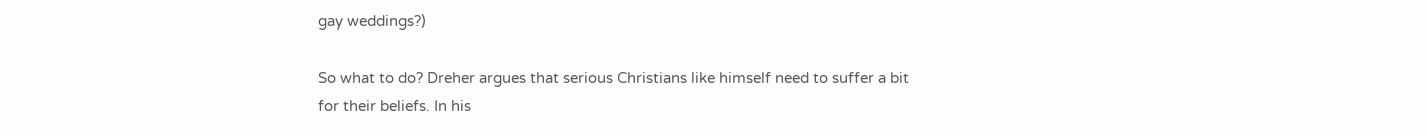gay weddings?)

So what to do? Dreher argues that serious Christians like himself need to suffer a bit for their beliefs. In his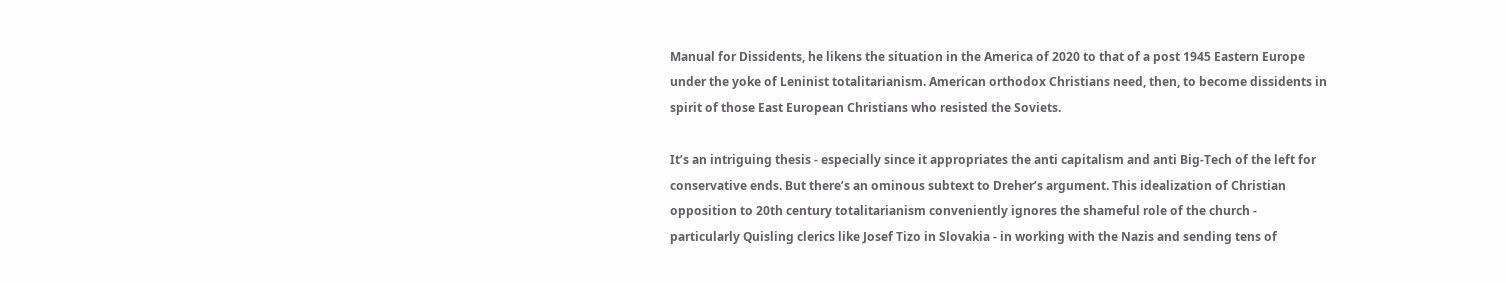Manual for Dissidents, he likens the situation in the America of 2020 to that of a post 1945 Eastern Europe under the yoke of Leninist totalitarianism. American orthodox Christians need, then, to become dissidents in spirit of those East European Christians who resisted the Soviets.

It’s an intriguing thesis - especially since it appropriates the anti capitalism and anti Big-Tech of the left for conservative ends. But there’s an ominous subtext to Dreher’s argument. This idealization of Christian opposition to 20th century totalitarianism conveniently ignores the shameful role of the church - particularly Quisling clerics like Josef Tizo in Slovakia - in working with the Nazis and sending tens of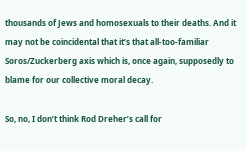thousands of Jews and homosexuals to their deaths. And it may not be coincidental that it’s that all-too-familiar Soros/Zuckerberg axis which is, once again, supposedly to blame for our collective moral decay.

So, no, I don’t think Rod Dreher’s call for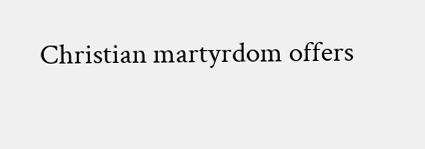Christian martyrdom offers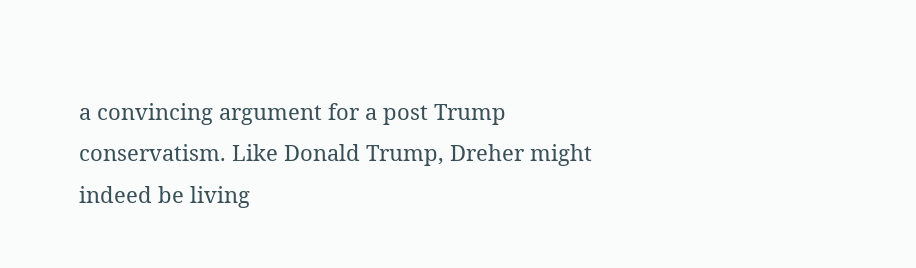a convincing argument for a post Trump conservatism. Like Donald Trump, Dreher might indeed be living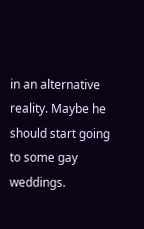in an alternative reality. Maybe he should start going to some gay weddings.